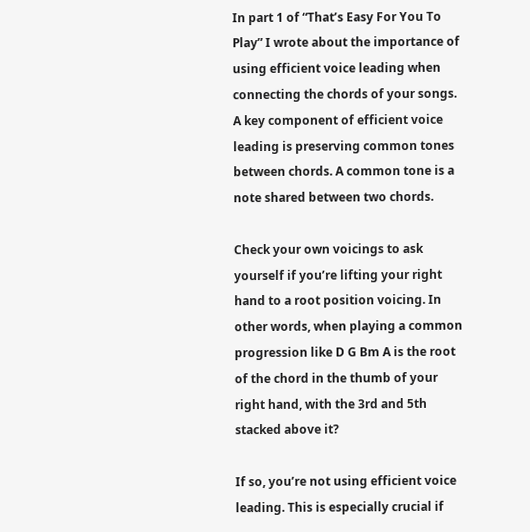In part 1 of “That’s Easy For You To Play” I wrote about the importance of using efficient voice leading when connecting the chords of your songs. A key component of efficient voice leading is preserving common tones between chords. A common tone is a note shared between two chords.

Check your own voicings to ask yourself if you’re lifting your right hand to a root position voicing. In other words, when playing a common progression like D G Bm A is the root of the chord in the thumb of your right hand, with the 3rd and 5th stacked above it?

If so, you’re not using efficient voice leading. This is especially crucial if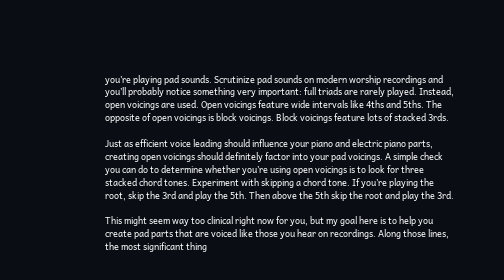you’re playing pad sounds. Scrutinize pad sounds on modern worship recordings and you’ll probably notice something very important: full triads are rarely played. Instead, open voicings are used. Open voicings feature wide intervals like 4ths and 5ths. The opposite of open voicings is block voicings. Block voicings feature lots of stacked 3rds.

Just as efficient voice leading should influence your piano and electric piano parts, creating open voicings should definitely factor into your pad voicings. A simple check you can do to determine whether you’re using open voicings is to look for three stacked chord tones. Experiment with skipping a chord tone. If you’re playing the root, skip the 3rd and play the 5th. Then above the 5th skip the root and play the 3rd.

This might seem way too clinical right now for you, but my goal here is to help you create pad parts that are voiced like those you hear on recordings. Along those lines, the most significant thing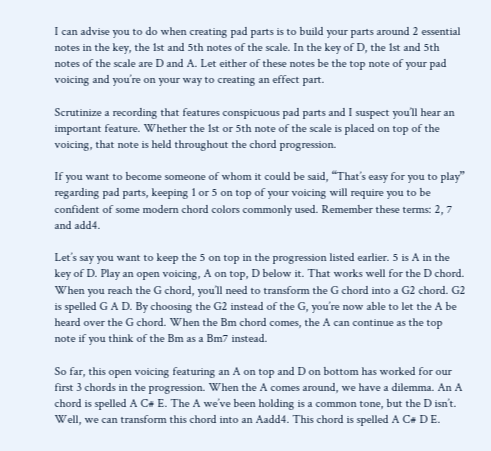I can advise you to do when creating pad parts is to build your parts around 2 essential notes in the key, the 1st and 5th notes of the scale. In the key of D, the 1st and 5th notes of the scale are D and A. Let either of these notes be the top note of your pad voicing and you’re on your way to creating an effect part.

Scrutinize a recording that features conspicuous pad parts and I suspect you’ll hear an important feature. Whether the 1st or 5th note of the scale is placed on top of the voicing, that note is held throughout the chord progression.

If you want to become someone of whom it could be said, “That’s easy for you to play” regarding pad parts, keeping 1 or 5 on top of your voicing will require you to be confident of some modern chord colors commonly used. Remember these terms: 2, 7 and add4.

Let’s say you want to keep the 5 on top in the progression listed earlier. 5 is A in the key of D. Play an open voicing, A on top, D below it. That works well for the D chord. When you reach the G chord, you’ll need to transform the G chord into a G2 chord. G2 is spelled G A D. By choosing the G2 instead of the G, you’re now able to let the A be heard over the G chord. When the Bm chord comes, the A can continue as the top note if you think of the Bm as a Bm7 instead.

So far, this open voicing featuring an A on top and D on bottom has worked for our first 3 chords in the progression. When the A comes around, we have a dilemma. An A chord is spelled A C# E. The A we’ve been holding is a common tone, but the D isn’t. Well, we can transform this chord into an Aadd4. This chord is spelled A C# D E.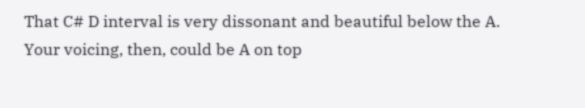That C# D interval is very dissonant and beautiful below the A. Your voicing, then, could be A on top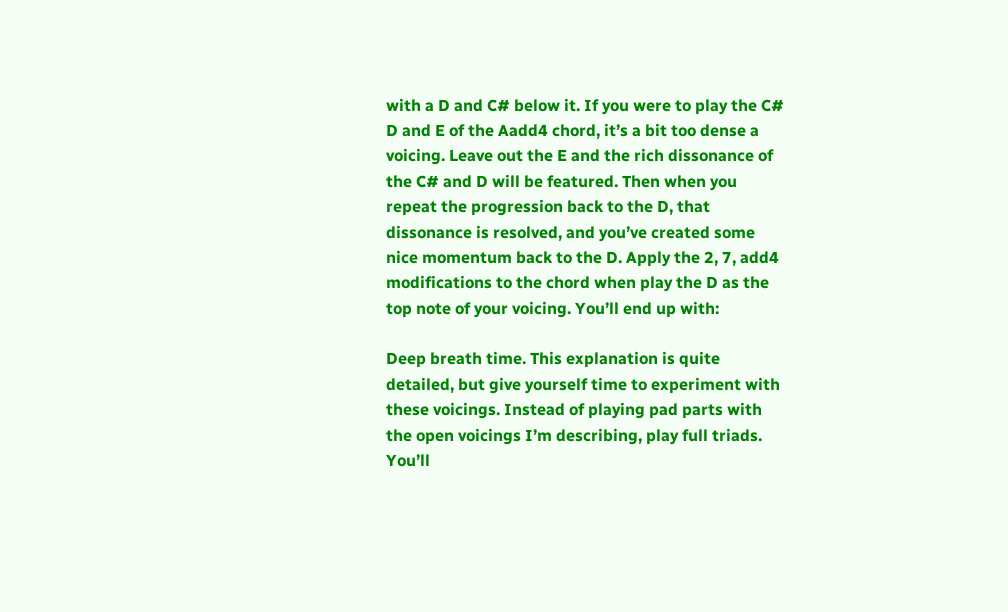with a D and C# below it. If you were to play the C# D and E of the Aadd4 chord, it’s a bit too dense a voicing. Leave out the E and the rich dissonance of the C# and D will be featured. Then when you repeat the progression back to the D, that dissonance is resolved, and you’ve created some nice momentum back to the D. Apply the 2, 7, add4 modifications to the chord when play the D as the top note of your voicing. You’ll end up with:

Deep breath time. This explanation is quite detailed, but give yourself time to experiment with these voicings. Instead of playing pad parts with the open voicings I’m describing, play full triads. You’ll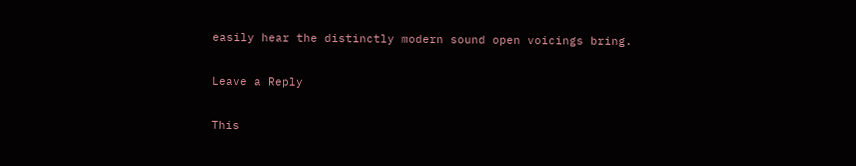easily hear the distinctly modern sound open voicings bring.

Leave a Reply

This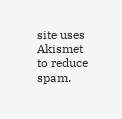site uses Akismet to reduce spam.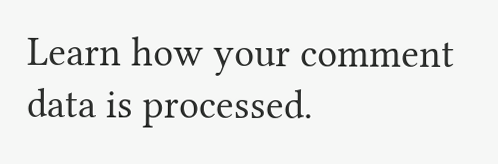Learn how your comment data is processed.